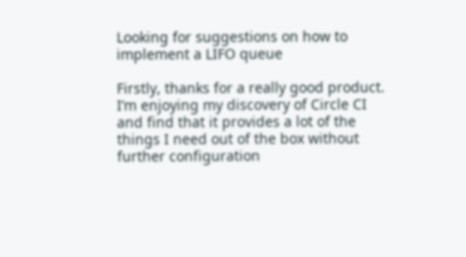Looking for suggestions on how to implement a LIFO queue

Firstly, thanks for a really good product. I’m enjoying my discovery of Circle CI and find that it provides a lot of the things I need out of the box without further configuration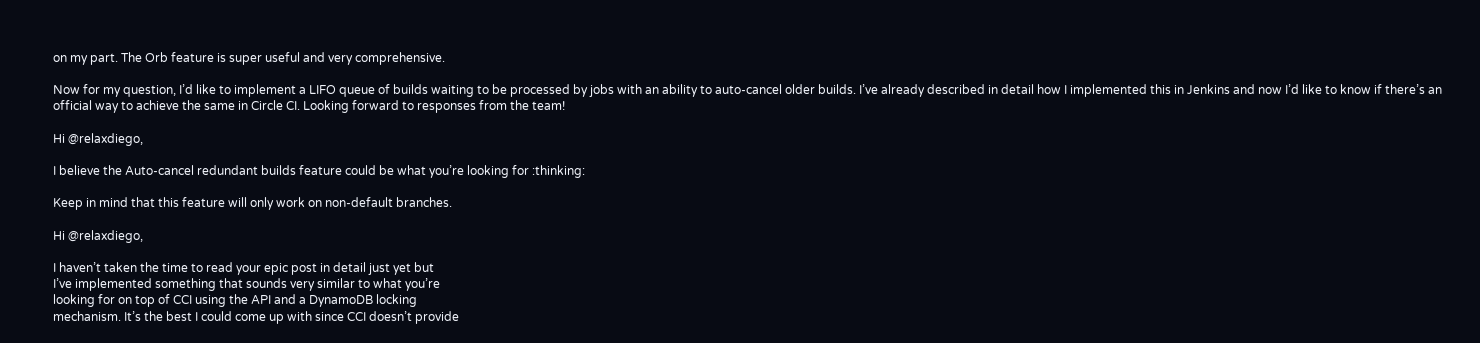on my part. The Orb feature is super useful and very comprehensive.

Now for my question, I’d like to implement a LIFO queue of builds waiting to be processed by jobs with an ability to auto-cancel older builds. I’ve already described in detail how I implemented this in Jenkins and now I’d like to know if there’s an official way to achieve the same in Circle CI. Looking forward to responses from the team!

Hi @relaxdiego,

I believe the Auto-cancel redundant builds feature could be what you’re looking for :thinking:

Keep in mind that this feature will only work on non-default branches.

Hi @relaxdiego,

I haven’t taken the time to read your epic post in detail just yet but
I’ve implemented something that sounds very similar to what you’re
looking for on top of CCI using the API and a DynamoDB locking
mechanism. It’s the best I could come up with since CCI doesn’t provide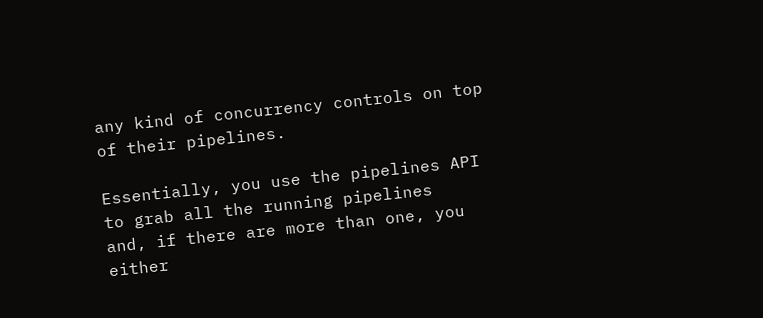any kind of concurrency controls on top of their pipelines.

Essentially, you use the pipelines API to grab all the running pipelines
and, if there are more than one, you either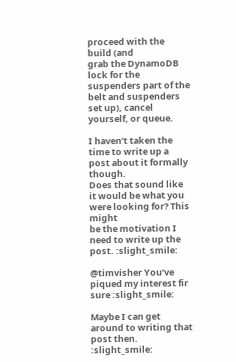proceed with the build (and
grab the DynamoDB lock for the suspenders part of the belt and suspenders
set up), cancel yourself, or queue.

I haven’t taken the time to write up a post about it formally though.
Does that sound like it would be what you were looking for? This might
be the motivation I need to write up the post. :slight_smile:

@timvisher You’ve piqued my interest fir sure :slight_smile:

Maybe I can get around to writing that post then. :slight_smile: